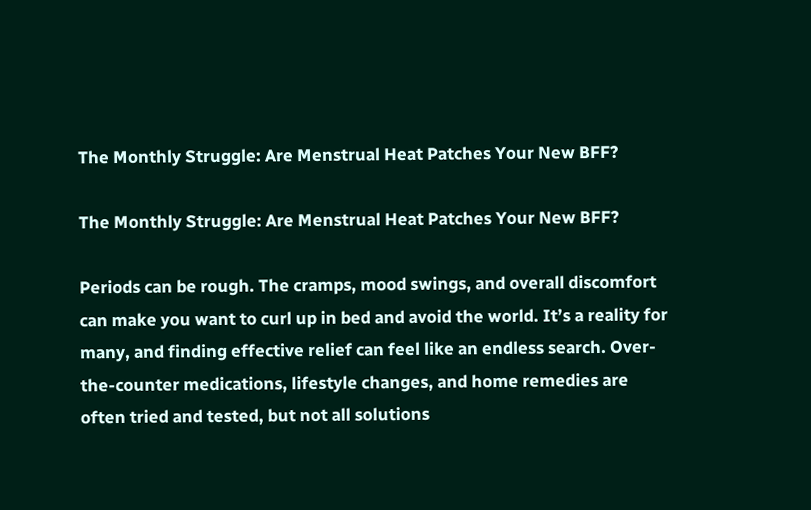The Monthly Struggle: Are Menstrual Heat Patches Your New BFF?

The Monthly Struggle: Are Menstrual Heat Patches Your New BFF?

Periods can be rough. The cramps, mood swings, and overall discomfort can make you want to curl up in bed and avoid the world. It’s a reality for many, and finding effective relief can feel like an endless search. Over-the-counter medications, lifestyle changes, and home remedies are often tried and tested, but not all solutions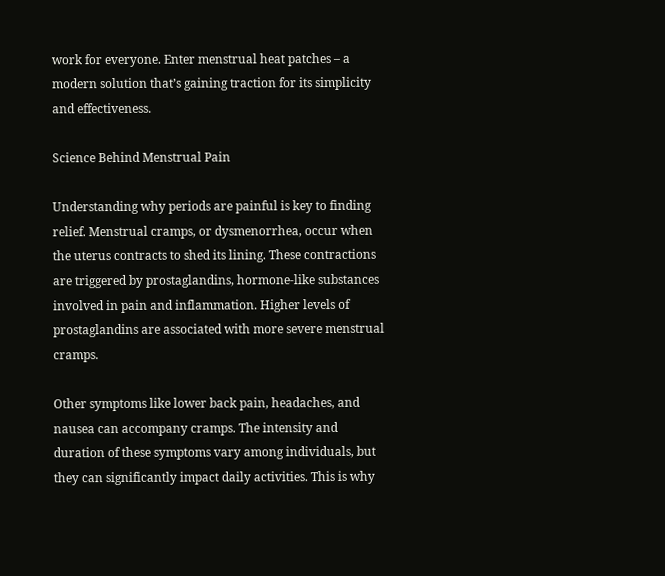work for everyone. Enter menstrual heat patches – a modern solution that’s gaining traction for its simplicity and effectiveness.

Science Behind Menstrual Pain

Understanding why periods are painful is key to finding relief. Menstrual cramps, or dysmenorrhea, occur when the uterus contracts to shed its lining. These contractions are triggered by prostaglandins, hormone-like substances involved in pain and inflammation. Higher levels of prostaglandins are associated with more severe menstrual cramps.

Other symptoms like lower back pain, headaches, and nausea can accompany cramps. The intensity and duration of these symptoms vary among individuals, but they can significantly impact daily activities. This is why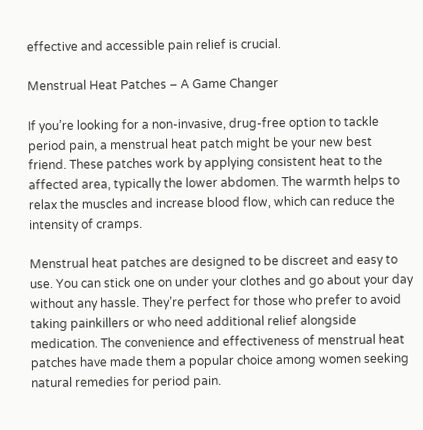effective and accessible pain relief is crucial.

Menstrual Heat Patches – A Game Changer

If you’re looking for a non-invasive, drug-free option to tackle period pain, a menstrual heat patch might be your new best friend. These patches work by applying consistent heat to the affected area, typically the lower abdomen. The warmth helps to relax the muscles and increase blood flow, which can reduce the intensity of cramps.

Menstrual heat patches are designed to be discreet and easy to use. You can stick one on under your clothes and go about your day without any hassle. They’re perfect for those who prefer to avoid taking painkillers or who need additional relief alongside medication. The convenience and effectiveness of menstrual heat patches have made them a popular choice among women seeking natural remedies for period pain.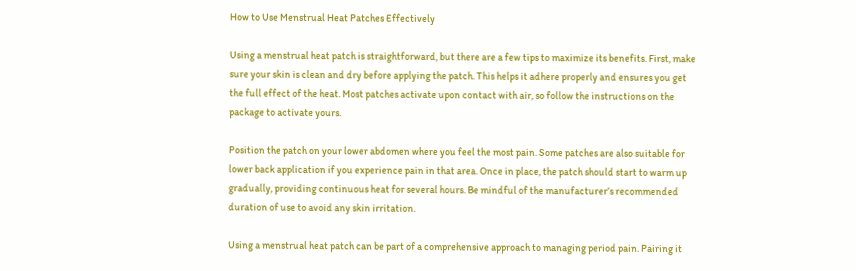How to Use Menstrual Heat Patches Effectively

Using a menstrual heat patch is straightforward, but there are a few tips to maximize its benefits. First, make sure your skin is clean and dry before applying the patch. This helps it adhere properly and ensures you get the full effect of the heat. Most patches activate upon contact with air, so follow the instructions on the package to activate yours.

Position the patch on your lower abdomen where you feel the most pain. Some patches are also suitable for lower back application if you experience pain in that area. Once in place, the patch should start to warm up gradually, providing continuous heat for several hours. Be mindful of the manufacturer’s recommended duration of use to avoid any skin irritation.

Using a menstrual heat patch can be part of a comprehensive approach to managing period pain. Pairing it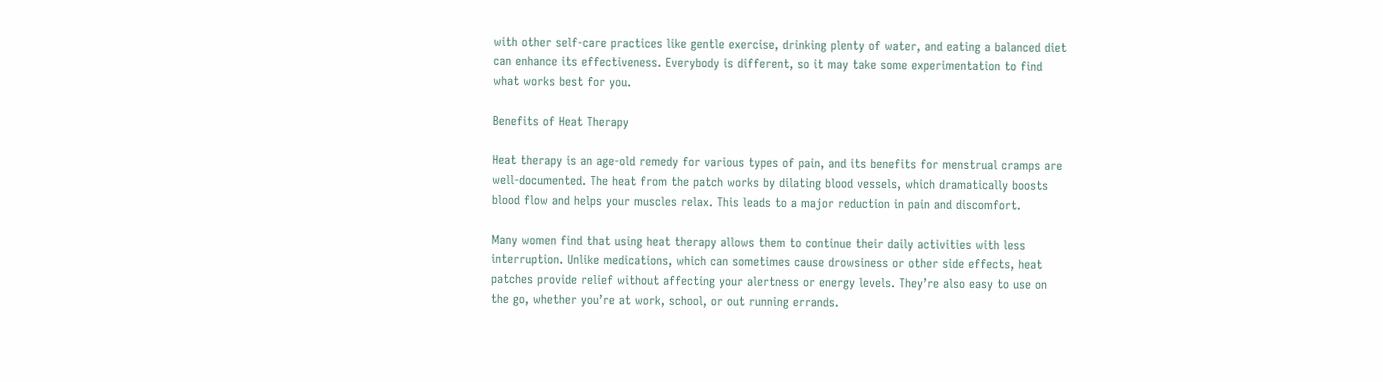with other self-care practices like gentle exercise, drinking plenty of water, and eating a balanced diet can enhance its effectiveness. Everybody is different, so it may take some experimentation to find what works best for you.

Benefits of Heat Therapy

Heat therapy is an age-old remedy for various types of pain, and its benefits for menstrual cramps are well-documented. The heat from the patch works by dilating blood vessels, which dramatically boosts blood flow and helps your muscles relax. This leads to a major reduction in pain and discomfort.

Many women find that using heat therapy allows them to continue their daily activities with less interruption. Unlike medications, which can sometimes cause drowsiness or other side effects, heat patches provide relief without affecting your alertness or energy levels. They’re also easy to use on the go, whether you’re at work, school, or out running errands.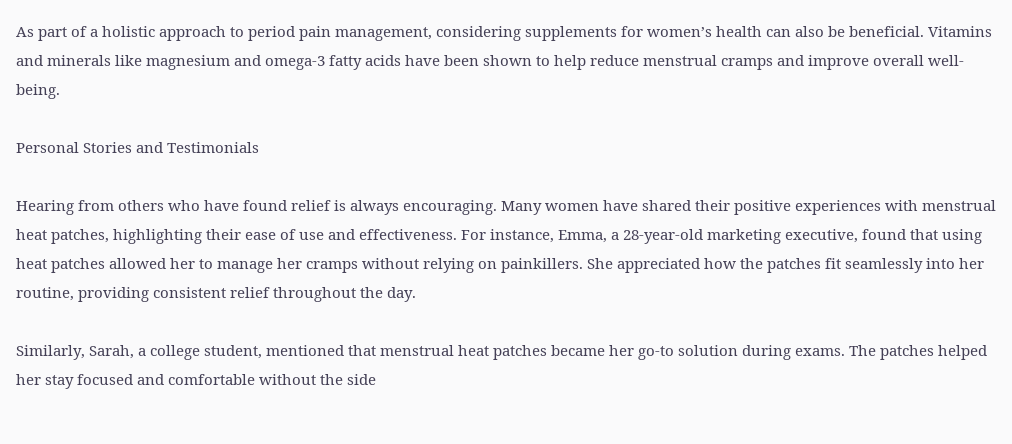As part of a holistic approach to period pain management, considering supplements for women’s health can also be beneficial. Vitamins and minerals like magnesium and omega-3 fatty acids have been shown to help reduce menstrual cramps and improve overall well-being.

Personal Stories and Testimonials

Hearing from others who have found relief is always encouraging. Many women have shared their positive experiences with menstrual heat patches, highlighting their ease of use and effectiveness. For instance, Emma, a 28-year-old marketing executive, found that using heat patches allowed her to manage her cramps without relying on painkillers. She appreciated how the patches fit seamlessly into her routine, providing consistent relief throughout the day.

Similarly, Sarah, a college student, mentioned that menstrual heat patches became her go-to solution during exams. The patches helped her stay focused and comfortable without the side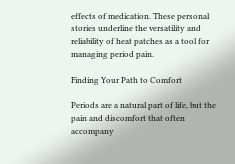effects of medication. These personal stories underline the versatility and reliability of heat patches as a tool for managing period pain.

Finding Your Path to Comfort

Periods are a natural part of life, but the pain and discomfort that often accompany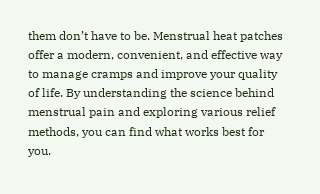them don’t have to be. Menstrual heat patches offer a modern, convenient, and effective way to manage cramps and improve your quality of life. By understanding the science behind menstrual pain and exploring various relief methods, you can find what works best for you.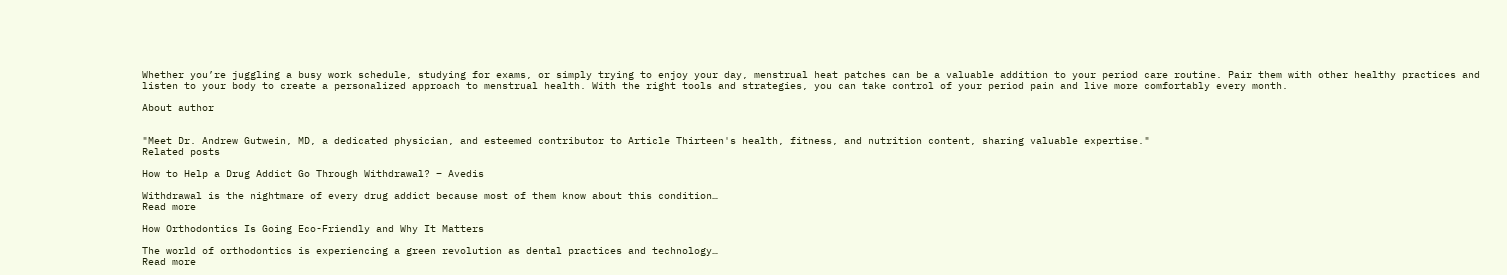Whether you’re juggling a busy work schedule, studying for exams, or simply trying to enjoy your day, menstrual heat patches can be a valuable addition to your period care routine. Pair them with other healthy practices and listen to your body to create a personalized approach to menstrual health. With the right tools and strategies, you can take control of your period pain and live more comfortably every month.

About author


"Meet Dr. Andrew Gutwein, MD, a dedicated physician, and esteemed contributor to Article Thirteen's health, fitness, and nutrition content, sharing valuable expertise."
Related posts

How to Help a Drug Addict Go Through Withdrawal? – Avedis

Withdrawal is the nightmare of every drug addict because most of them know about this condition…
Read more

How Orthodontics Is Going Eco-Friendly and Why It Matters

The world of orthodontics is experiencing a green revolution as dental practices and technology…
Read more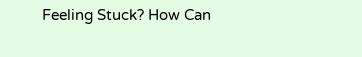Feeling Stuck? How Can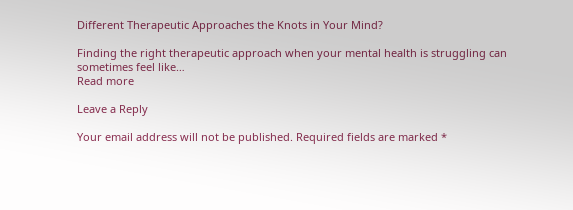Different Therapeutic Approaches the Knots in Your Mind?

Finding the right therapeutic approach when your mental health is struggling can sometimes feel like…
Read more

Leave a Reply

Your email address will not be published. Required fields are marked *